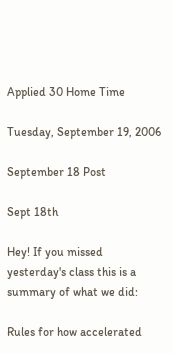Applied 30 Home Time

Tuesday, September 19, 2006

September 18 Post

Sept 18th

Hey! If you missed yesterday's class this is a summary of what we did:

Rules for how accelerated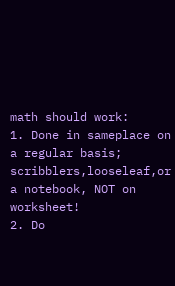math should work:
1. Done in sameplace on a regular basis; scribblers,looseleaf,or a notebook, NOT on worksheet!
2. Do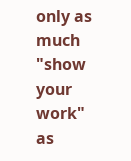only as much "show your work" as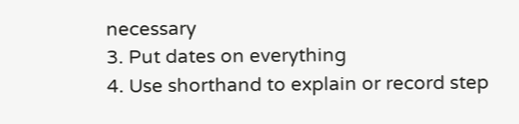necessary
3. Put dates on everything
4. Use shorthand to explain or record step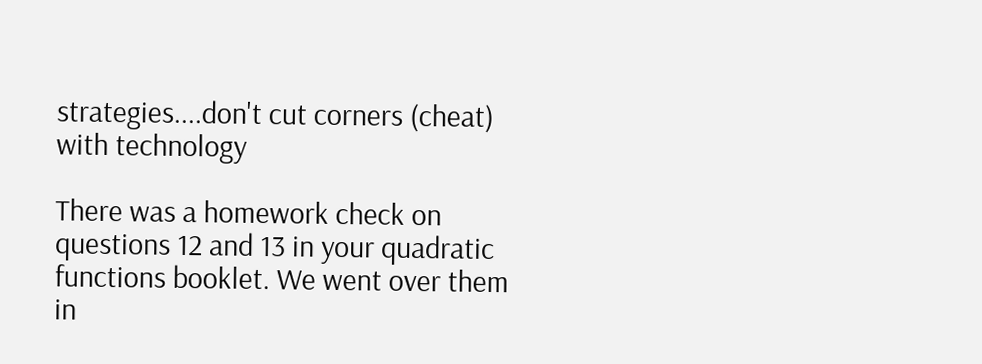strategies....don't cut corners (cheat) with technology

There was a homework check on questions 12 and 13 in your quadratic functions booklet. We went over them in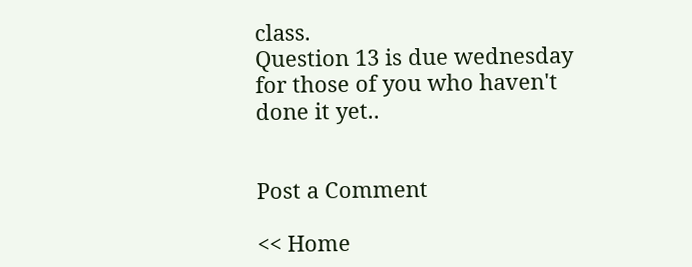class.
Question 13 is due wednesday for those of you who haven't done it yet..


Post a Comment

<< Home